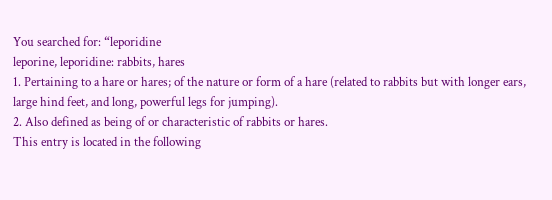You searched for: “leporidine
leporine, leporidine: rabbits, hares
1. Pertaining to a hare or hares; of the nature or form of a hare (related to rabbits but with longer ears, large hind feet, and long, powerful legs for jumping).
2. Also defined as being of or characteristic of rabbits or hares.
This entry is located in the following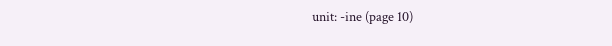unit: -ine (page 10)